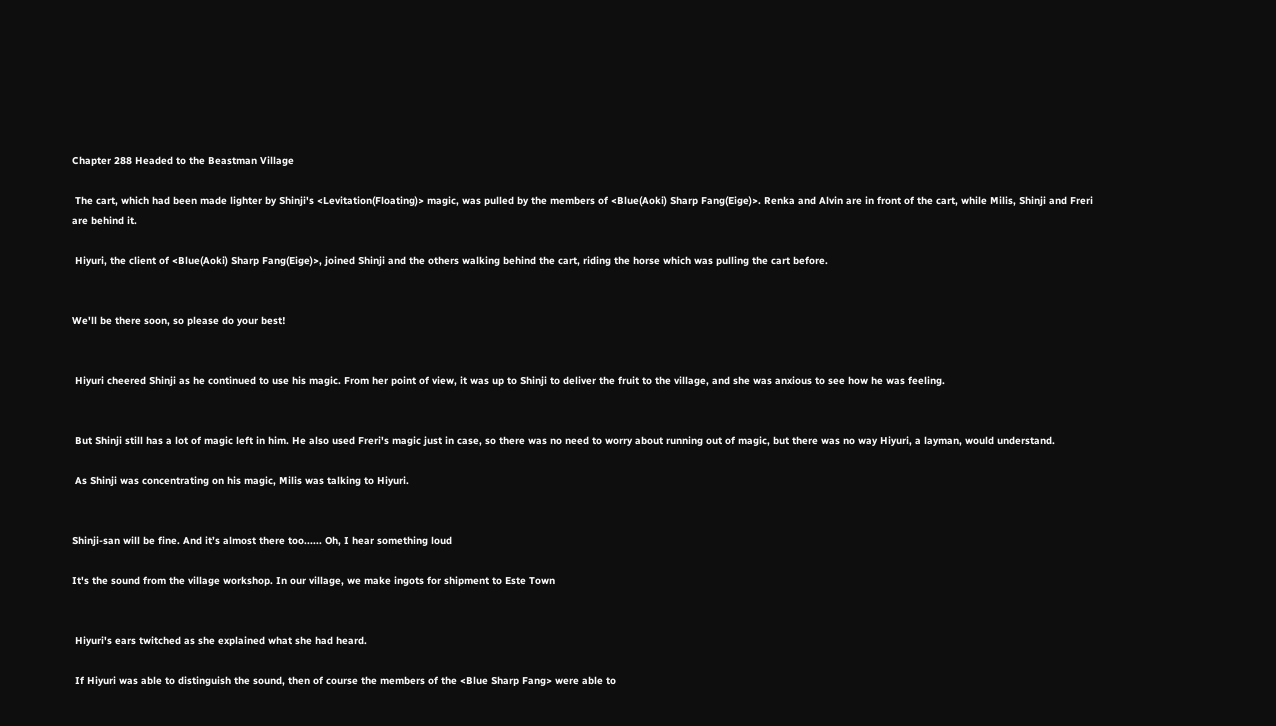Chapter 288 Headed to the Beastman Village

 The cart, which had been made lighter by Shinji's <Levitation(Floating)> magic, was pulled by the members of <Blue(Aoki) Sharp Fang(Eige)>. Renka and Alvin are in front of the cart, while Milis, Shinji and Freri are behind it.

 Hiyuri, the client of <Blue(Aoki) Sharp Fang(Eige)>, joined Shinji and the others walking behind the cart, riding the horse which was pulling the cart before.


We'll be there soon, so please do your best!


 Hiyuri cheered Shinji as he continued to use his magic. From her point of view, it was up to Shinji to deliver the fruit to the village, and she was anxious to see how he was feeling.


 But Shinji still has a lot of magic left in him. He also used Freri's magic just in case, so there was no need to worry about running out of magic, but there was no way Hiyuri, a layman, would understand.

 As Shinji was concentrating on his magic, Milis was talking to Hiyuri.


Shinji-san will be fine. And it’s almost there too...... Oh, I hear something loud

It's the sound from the village workshop. In our village, we make ingots for shipment to Este Town


 Hiyuri's ears twitched as she explained what she had heard.

 If Hiyuri was able to distinguish the sound, then of course the members of the <Blue Sharp Fang> were able to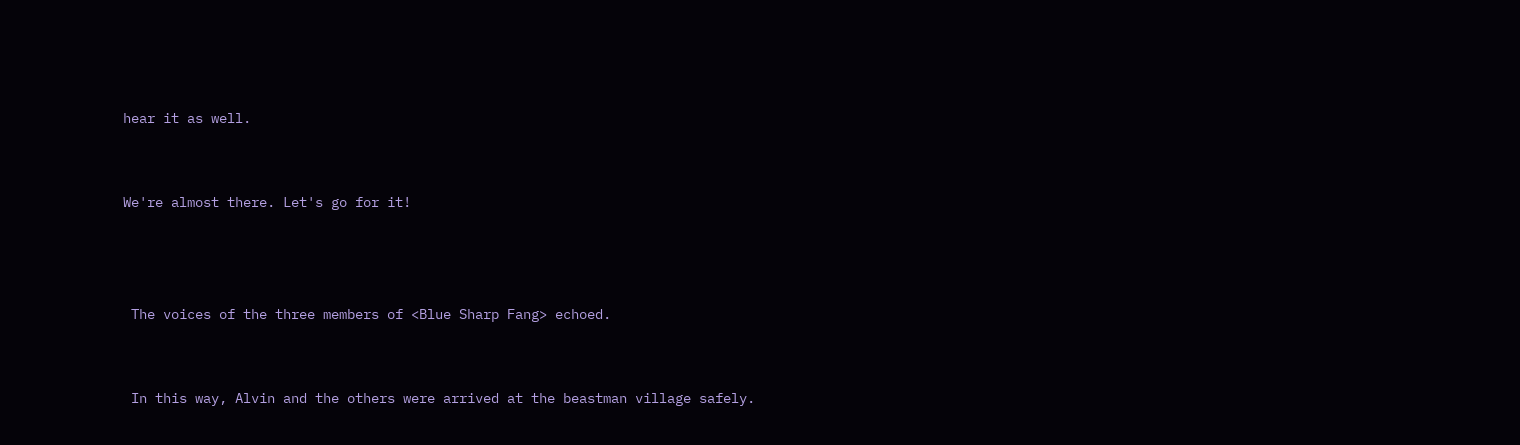hear it as well.


We're almost there. Let's go for it!



 The voices of the three members of <Blue Sharp Fang> echoed.


 In this way, Alvin and the others were arrived at the beastman village safely.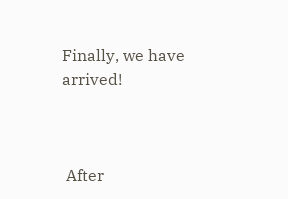Finally, we have arrived!



 After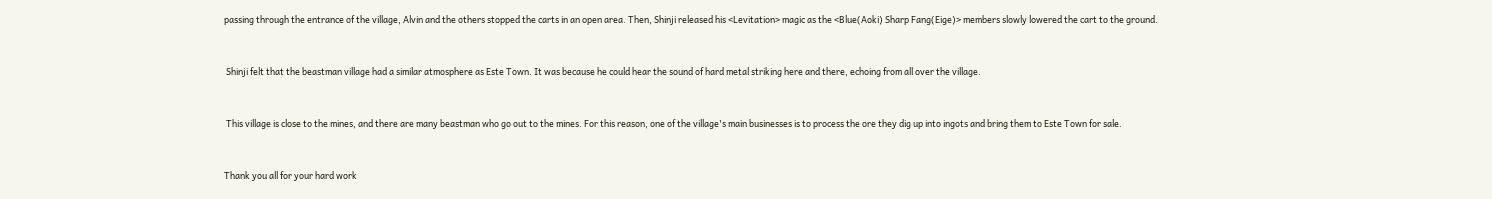passing through the entrance of the village, Alvin and the others stopped the carts in an open area. Then, Shinji released his <Levitation> magic as the <Blue(Aoki) Sharp Fang(Eige)> members slowly lowered the cart to the ground.


 Shinji felt that the beastman village had a similar atmosphere as Este Town. It was because he could hear the sound of hard metal striking here and there, echoing from all over the village.


 This village is close to the mines, and there are many beastman who go out to the mines. For this reason, one of the village's main businesses is to process the ore they dig up into ingots and bring them to Este Town for sale.


Thank you all for your hard work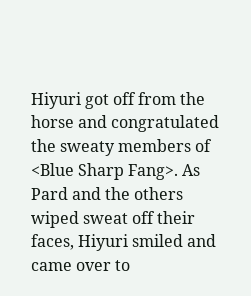Hiyuri got off from the horse and congratulated the sweaty members of <Blue Sharp Fang>. As Pard and the others wiped sweat off their faces, Hiyuri smiled and came over to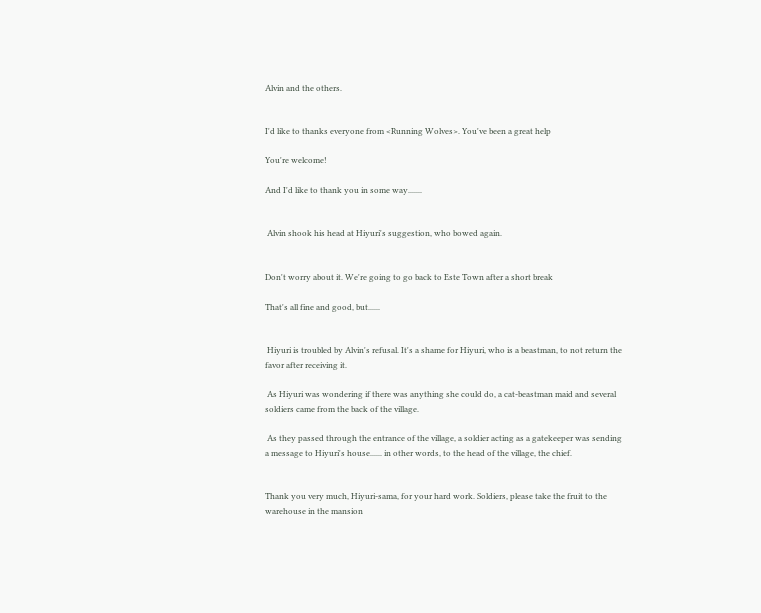Alvin and the others.


I'd like to thanks everyone from <Running Wolves>. You've been a great help

You're welcome!

And I'd like to thank you in some way.......


 Alvin shook his head at Hiyuri's suggestion, who bowed again.


Don't worry about it. We're going to go back to Este Town after a short break

That's all fine and good, but......


 Hiyuri is troubled by Alvin's refusal. It's a shame for Hiyuri, who is a beastman, to not return the favor after receiving it.

 As Hiyuri was wondering if there was anything she could do, a cat-beastman maid and several soldiers came from the back of the village.

 As they passed through the entrance of the village, a soldier acting as a gatekeeper was sending a message to Hiyuri's house...... in other words, to the head of the village, the chief.


Thank you very much, Hiyuri-sama, for your hard work. Soldiers, please take the fruit to the warehouse in the mansion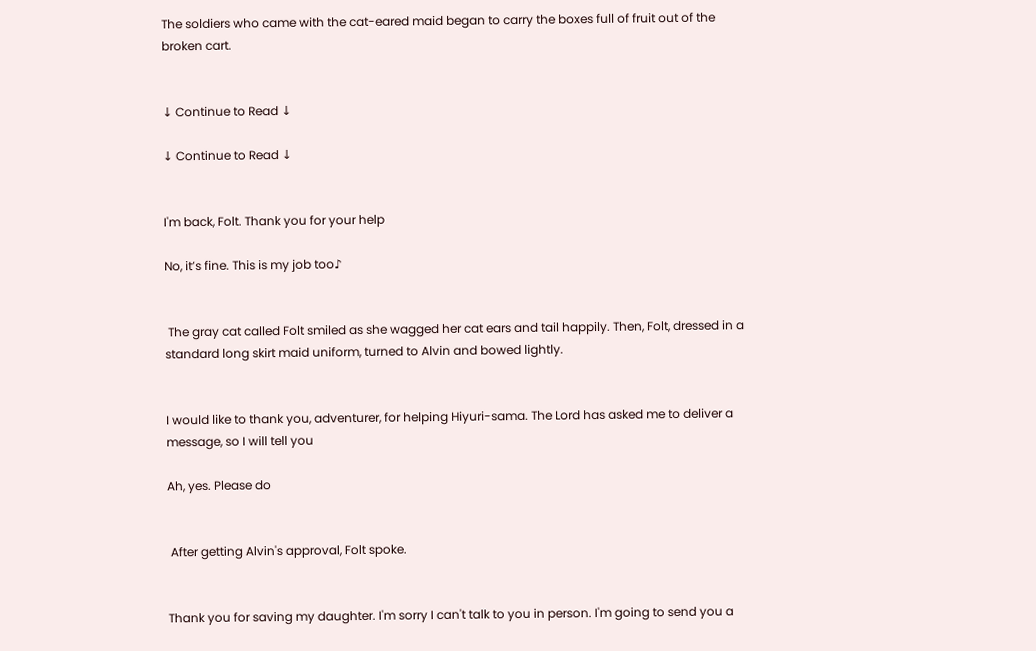The soldiers who came with the cat-eared maid began to carry the boxes full of fruit out of the broken cart.


↓ Continue to Read ↓

↓ Continue to Read ↓


I'm back, Folt. Thank you for your help

No, it’s fine. This is my job too♪


 The gray cat called Folt smiled as she wagged her cat ears and tail happily. Then, Folt, dressed in a standard long skirt maid uniform, turned to Alvin and bowed lightly.


I would like to thank you, adventurer, for helping Hiyuri-sama. The Lord has asked me to deliver a message, so I will tell you

Ah, yes. Please do


 After getting Alvin's approval, Folt spoke.


Thank you for saving my daughter. I'm sorry I can't talk to you in person. I'm going to send you a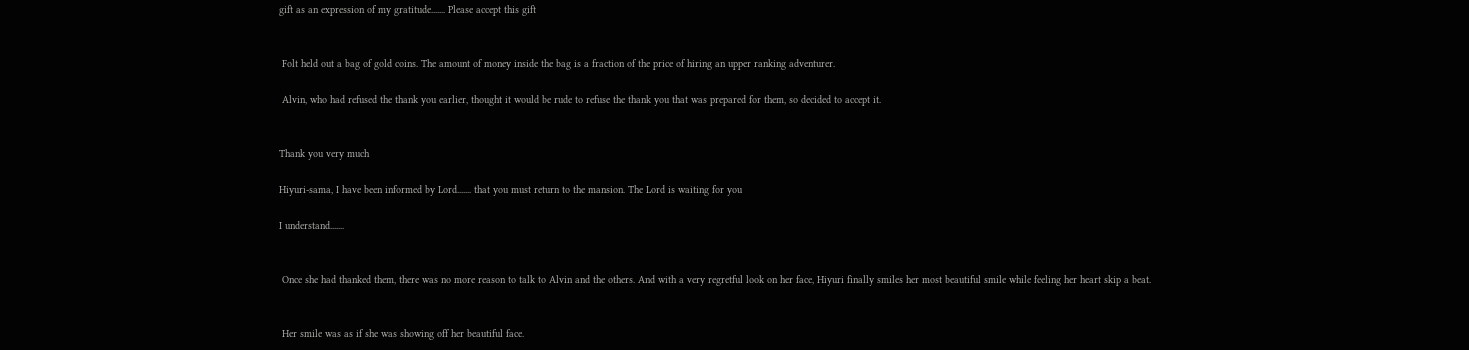gift as an expression of my gratitude....... Please accept this gift


 Folt held out a bag of gold coins. The amount of money inside the bag is a fraction of the price of hiring an upper ranking adventurer.

 Alvin, who had refused the thank you earlier, thought it would be rude to refuse the thank you that was prepared for them, so decided to accept it.


Thank you very much

Hiyuri-sama, I have been informed by Lord....... that you must return to the mansion. The Lord is waiting for you

I understand.......


 Once she had thanked them, there was no more reason to talk to Alvin and the others. And with a very regretful look on her face, Hiyuri finally smiles her most beautiful smile while feeling her heart skip a beat.


 Her smile was as if she was showing off her beautiful face.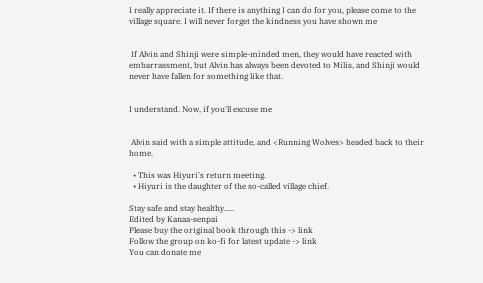I really appreciate it. If there is anything I can do for you, please come to the village square. I will never forget the kindness you have shown me


 If Alvin and Shinji were simple-minded men, they would have reacted with embarrassment, but Alvin has always been devoted to Milis, and Shinji would never have fallen for something like that.


I understand. Now, if you'll excuse me


 Alvin said with a simple attitude, and <Running Wolves> headed back to their home.

  • This was Hiyuri's return meeting.
  • Hiyuri is the daughter of the so-called village chief.

Stay safe and stay healthy.....
Edited by Kanaa-senpai
Please buy the original book through this -> link
Follow the group on ko-fi for latest update -> link
You can donate me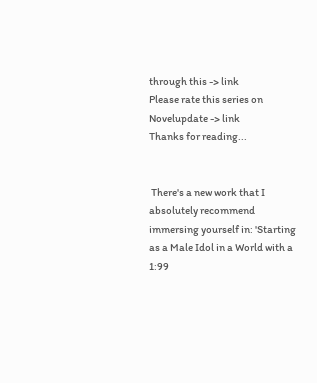through this -> link
Please rate this series on Novelupdate -> link
Thanks for reading...


 There's a new work that I absolutely recommend immersing yourself in: 'Starting as a Male Idol in a World with a 1:99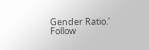Gender Ratio.' Follow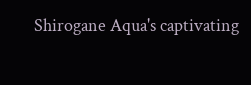Shirogane Aqua's captivating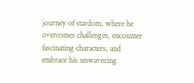journey of stardom, where he overcomes challenges, encounter fascinating characters, and embrace his unwavering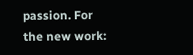passion. For the new work: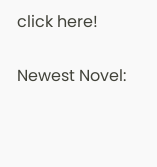click here!

Newest Novel: